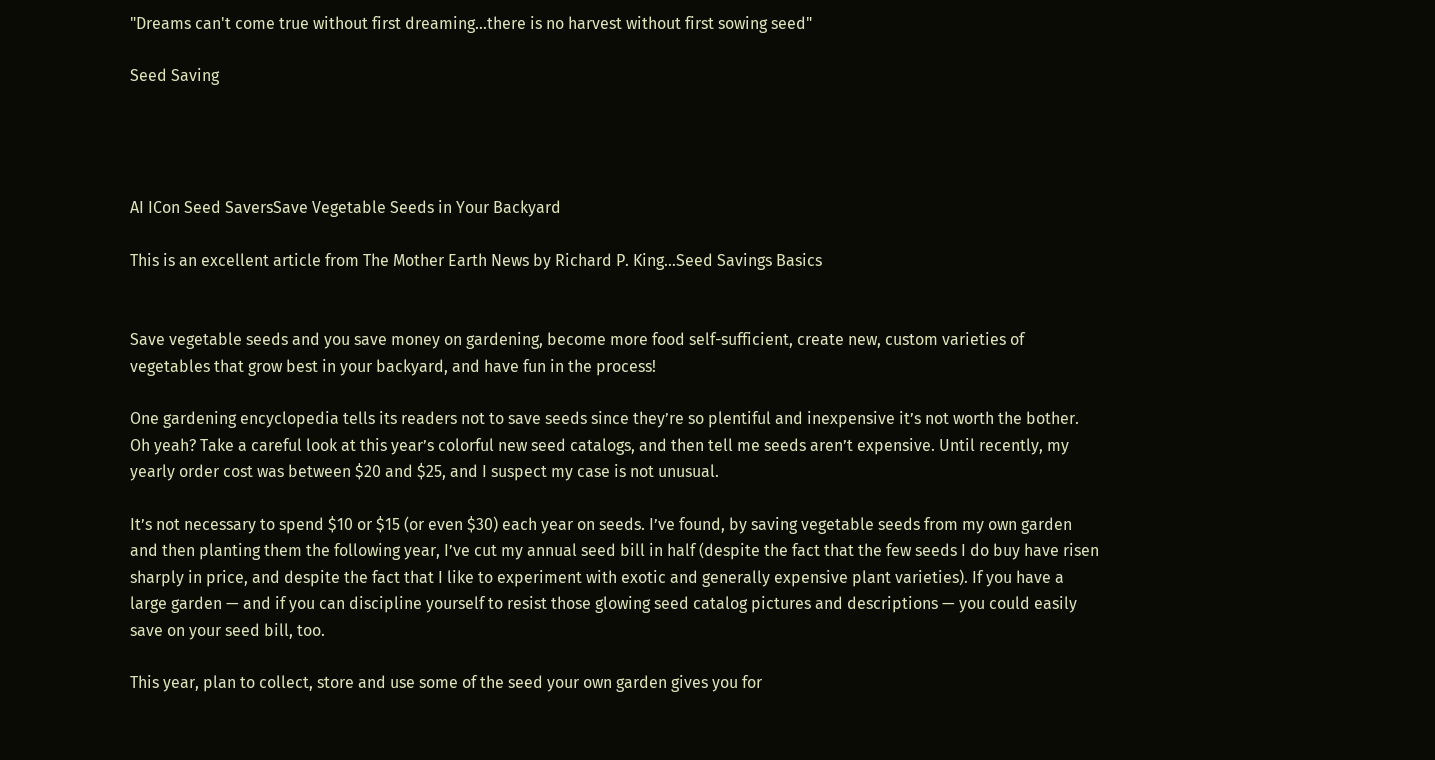"Dreams can't come true without first dreaming...there is no harvest without first sowing seed"

Seed Saving




AI ICon Seed SaversSave Vegetable Seeds in Your Backyard

This is an excellent article from The Mother Earth News by Richard P. King…Seed Savings Basics


Save vegetable seeds and you save money on gardening, become more food self-sufficient, create new, custom varieties of vegetables that grow best in your backyard, and have fun in the process!

One gardening encyclopedia tells its readers not to save seeds since they’re so plentiful and inexpensive it’s not worth the bother. Oh yeah? Take a careful look at this year’s colorful new seed catalogs, and then tell me seeds aren’t expensive. Until recently, my yearly order cost was between $20 and $25, and I suspect my case is not unusual.

It’s not necessary to spend $10 or $15 (or even $30) each year on seeds. I’ve found, by saving vegetable seeds from my own garden and then planting them the following year, I’ve cut my annual seed bill in half (despite the fact that the few seeds I do buy have risen sharply in price, and despite the fact that I like to experiment with exotic and generally expensive plant varieties). If you have a large garden — and if you can discipline yourself to resist those glowing seed catalog pictures and descriptions — you could easily save on your seed bill, too.

This year, plan to collect, store and use some of the seed your own garden gives you for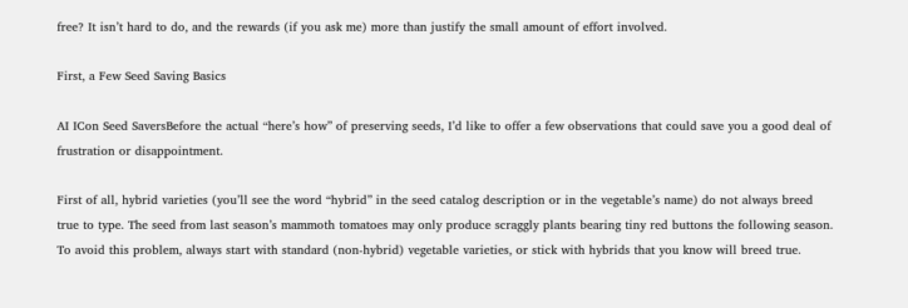free? It isn’t hard to do, and the rewards (if you ask me) more than justify the small amount of effort involved.

First, a Few Seed Saving Basics

AI ICon Seed SaversBefore the actual “here’s how” of preserving seeds, I’d like to offer a few observations that could save you a good deal of frustration or disappointment.

First of all, hybrid varieties (you’ll see the word “hybrid” in the seed catalog description or in the vegetable’s name) do not always breed true to type. The seed from last season’s mammoth tomatoes may only produce scraggly plants bearing tiny red buttons the following season. To avoid this problem, always start with standard (non-hybrid) vegetable varieties, or stick with hybrids that you know will breed true.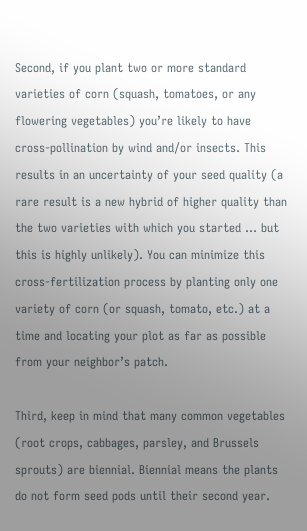Second, if you plant two or more standard varieties of corn (squash, tomatoes, or any flowering vegetables) you’re likely to have cross-pollination by wind and/or insects. This results in an uncertainty of your seed quality (a rare result is a new hybrid of higher quality than the two varieties with which you started … but this is highly unlikely). You can minimize this cross-fertilization process by planting only one variety of corn (or squash, tomato, etc.) at a time and locating your plot as far as possible from your neighbor’s patch.

Third, keep in mind that many common vegetables (root crops, cabbages, parsley, and Brussels sprouts) are biennial. Biennial means the plants do not form seed pods until their second year.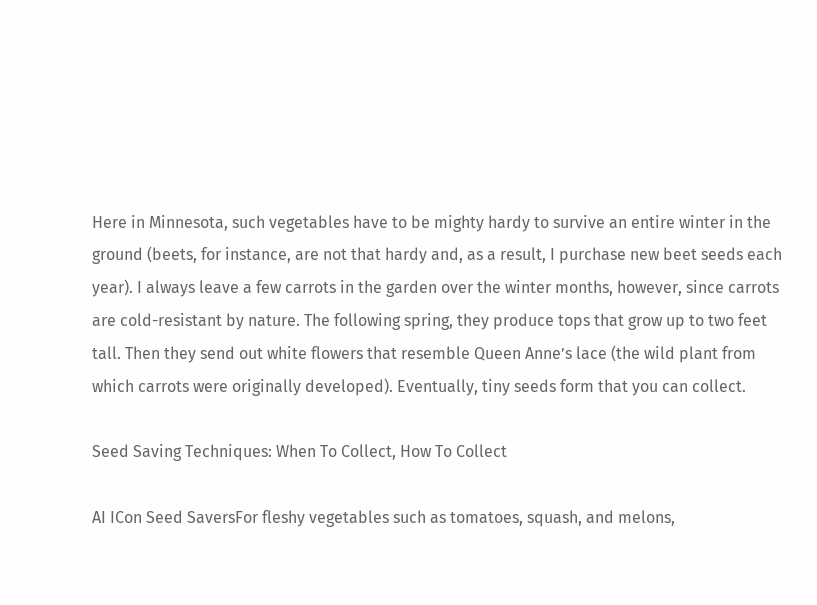Here in Minnesota, such vegetables have to be mighty hardy to survive an entire winter in the ground (beets, for instance, are not that hardy and, as a result, I purchase new beet seeds each year). I always leave a few carrots in the garden over the winter months, however, since carrots are cold-resistant by nature. The following spring, they produce tops that grow up to two feet tall. Then they send out white flowers that resemble Queen Anne’s lace (the wild plant from which carrots were originally developed). Eventually, tiny seeds form that you can collect.

Seed Saving Techniques: When To Collect, How To Collect

AI ICon Seed SaversFor fleshy vegetables such as tomatoes, squash, and melons,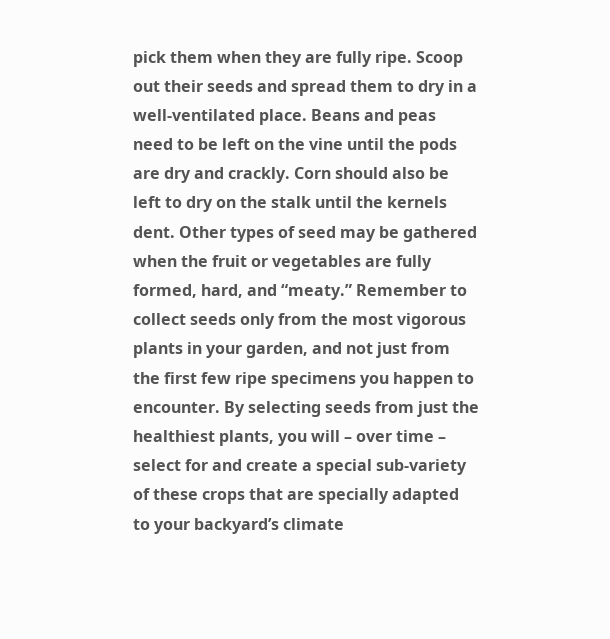pick them when they are fully ripe. Scoop out their seeds and spread them to dry in a well-ventilated place. Beans and peas need to be left on the vine until the pods are dry and crackly. Corn should also be left to dry on the stalk until the kernels dent. Other types of seed may be gathered when the fruit or vegetables are fully formed, hard, and “meaty.” Remember to collect seeds only from the most vigorous plants in your garden, and not just from the first few ripe specimens you happen to encounter. By selecting seeds from just the healthiest plants, you will – over time – select for and create a special sub-variety of these crops that are specially adapted to your backyard’s climate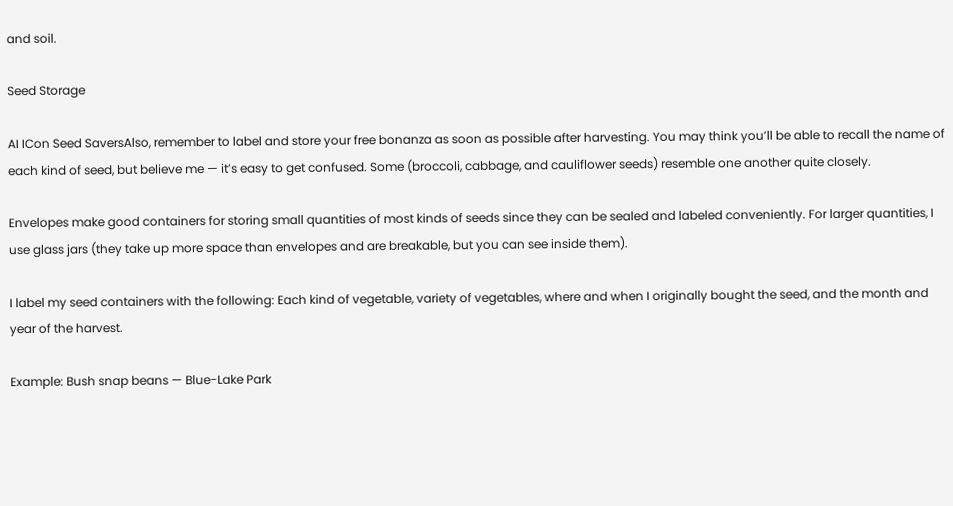and soil.

Seed Storage

AI ICon Seed SaversAlso, remember to label and store your free bonanza as soon as possible after harvesting. You may think you’ll be able to recall the name of each kind of seed, but believe me — it’s easy to get confused. Some (broccoli, cabbage, and cauliflower seeds) resemble one another quite closely.

Envelopes make good containers for storing small quantities of most kinds of seeds since they can be sealed and labeled conveniently. For larger quantities, I use glass jars (they take up more space than envelopes and are breakable, but you can see inside them).

I label my seed containers with the following: Each kind of vegetable, variety of vegetables, where and when I originally bought the seed, and the month and year of the harvest.

Example: Bush snap beans — Blue-Lake Park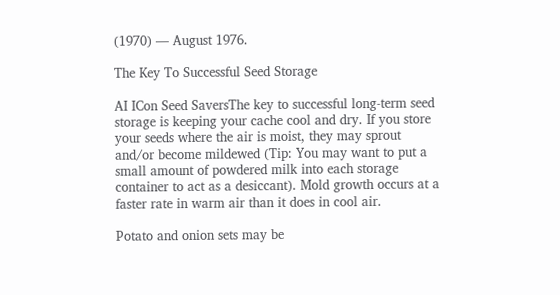(1970) — August 1976.

The Key To Successful Seed Storage

AI ICon Seed SaversThe key to successful long-term seed storage is keeping your cache cool and dry. If you store your seeds where the air is moist, they may sprout and/or become mildewed (Tip: You may want to put a small amount of powdered milk into each storage container to act as a desiccant). Mold growth occurs at a faster rate in warm air than it does in cool air.

Potato and onion sets may be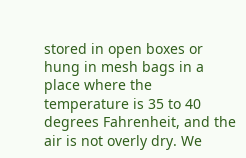stored in open boxes or hung in mesh bags in a place where the temperature is 35 to 40 degrees Fahrenheit, and the air is not overly dry. We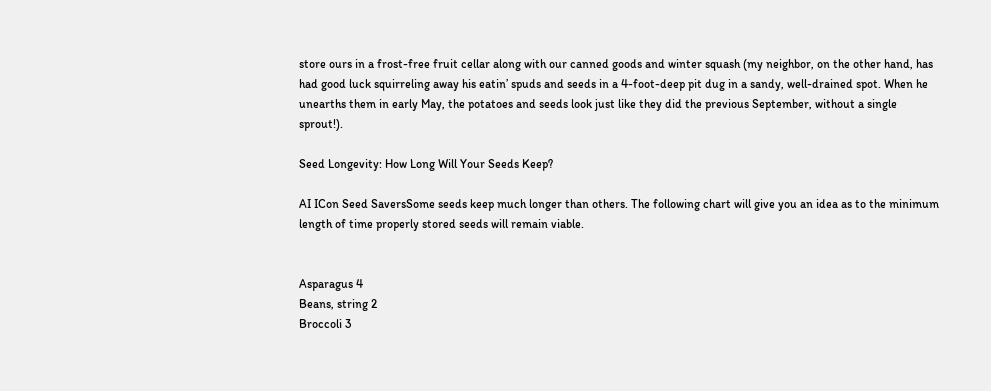store ours in a frost-free fruit cellar along with our canned goods and winter squash (my neighbor, on the other hand, has had good luck squirreling away his eatin’ spuds and seeds in a 4-foot-deep pit dug in a sandy, well-drained spot. When he unearths them in early May, the potatoes and seeds look just like they did the previous September, without a single sprout!).

Seed Longevity: How Long Will Your Seeds Keep?

AI ICon Seed SaversSome seeds keep much longer than others. The following chart will give you an idea as to the minimum length of time properly stored seeds will remain viable.


Asparagus 4
Beans, string 2
Broccoli 3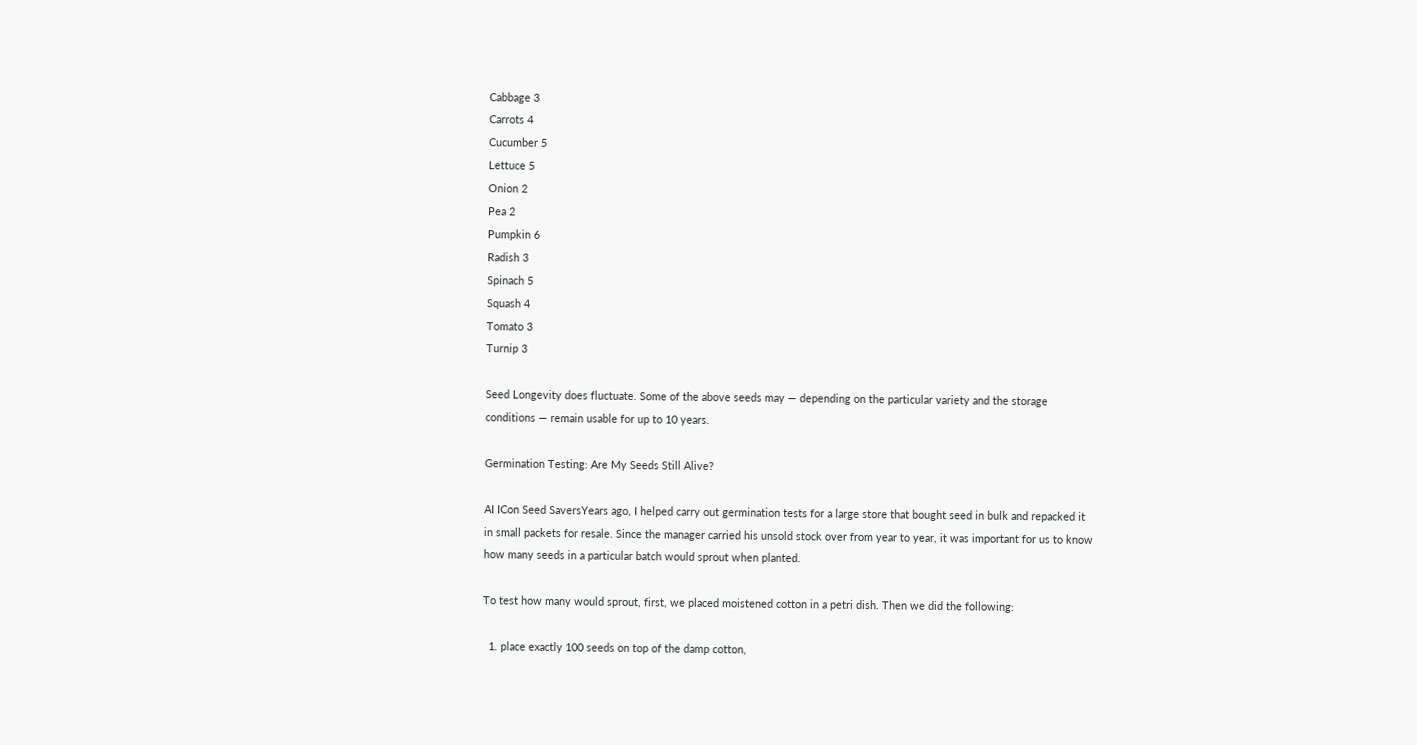Cabbage 3
Carrots 4
Cucumber 5
Lettuce 5
Onion 2
Pea 2
Pumpkin 6
Radish 3
Spinach 5
Squash 4
Tomato 3
Turnip 3

Seed Longevity does fluctuate. Some of the above seeds may — depending on the particular variety and the storage conditions — remain usable for up to 10 years.

Germination Testing: Are My Seeds Still Alive?

AI ICon Seed SaversYears ago, I helped carry out germination tests for a large store that bought seed in bulk and repacked it in small packets for resale. Since the manager carried his unsold stock over from year to year, it was important for us to know how many seeds in a particular batch would sprout when planted.

To test how many would sprout, first, we placed moistened cotton in a petri dish. Then we did the following:

  1. place exactly 100 seeds on top of the damp cotton,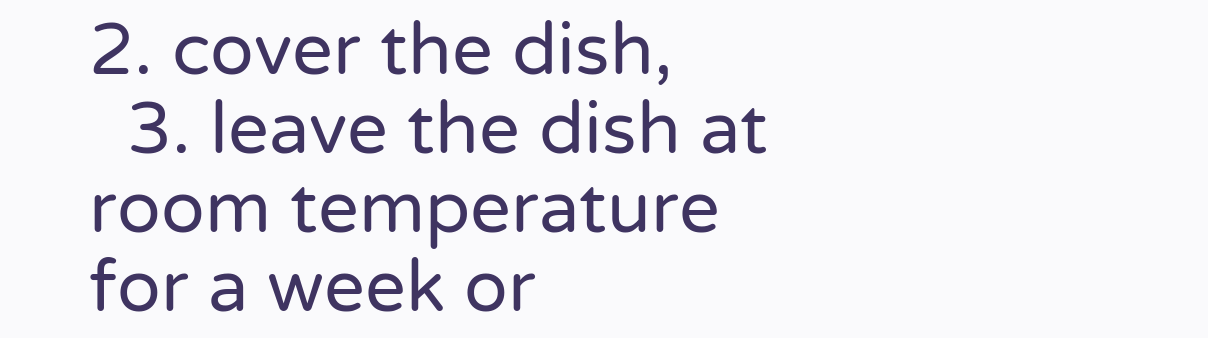2. cover the dish,
  3. leave the dish at room temperature for a week or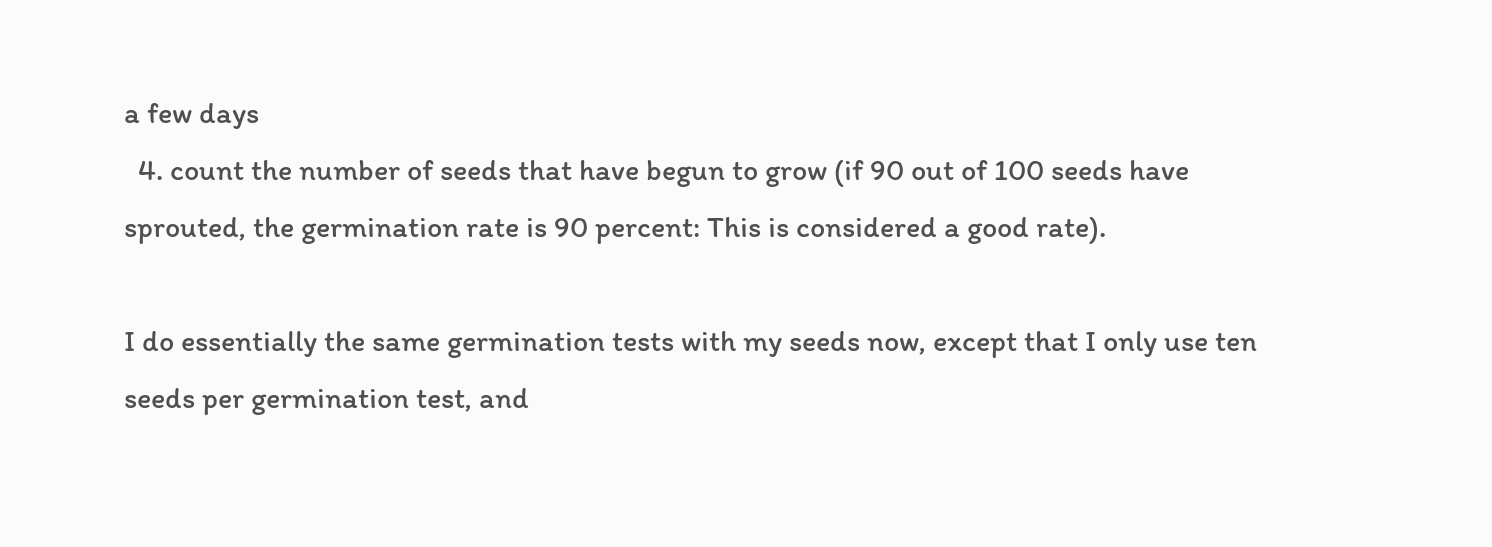a few days
  4. count the number of seeds that have begun to grow (if 90 out of 100 seeds have sprouted, the germination rate is 90 percent: This is considered a good rate).

I do essentially the same germination tests with my seeds now, except that I only use ten seeds per germination test, and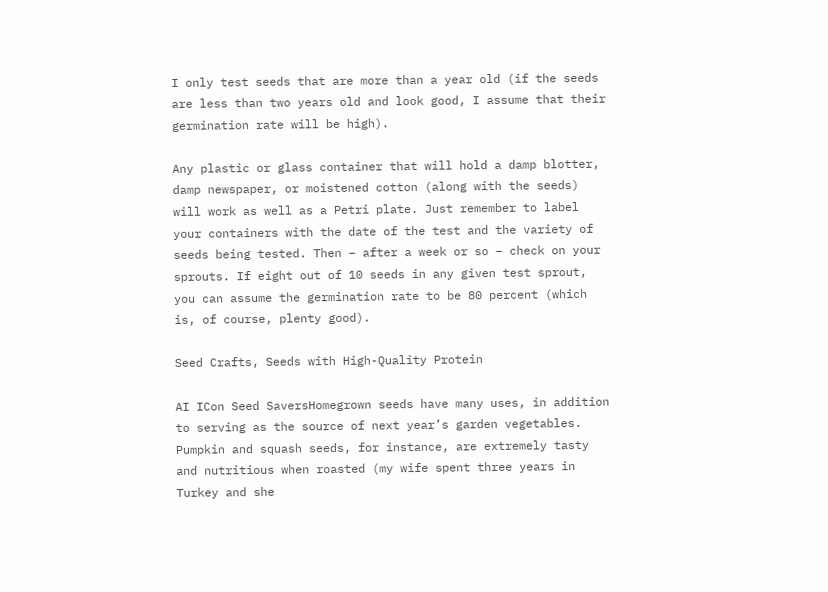I only test seeds that are more than a year old (if the seeds are less than two years old and look good, I assume that their germination rate will be high).

Any plastic or glass container that will hold a damp blotter, damp newspaper, or moistened cotton (along with the seeds) will work as well as a Petri plate. Just remember to label your containers with the date of the test and the variety of seeds being tested. Then – after a week or so – check on your sprouts. If eight out of 10 seeds in any given test sprout, you can assume the germination rate to be 80 percent (which is, of course, plenty good).

Seed Crafts, Seeds with High-Quality Protein

AI ICon Seed SaversHomegrown seeds have many uses, in addition to serving as the source of next year’s garden vegetables. Pumpkin and squash seeds, for instance, are extremely tasty and nutritious when roasted (my wife spent three years in Turkey and she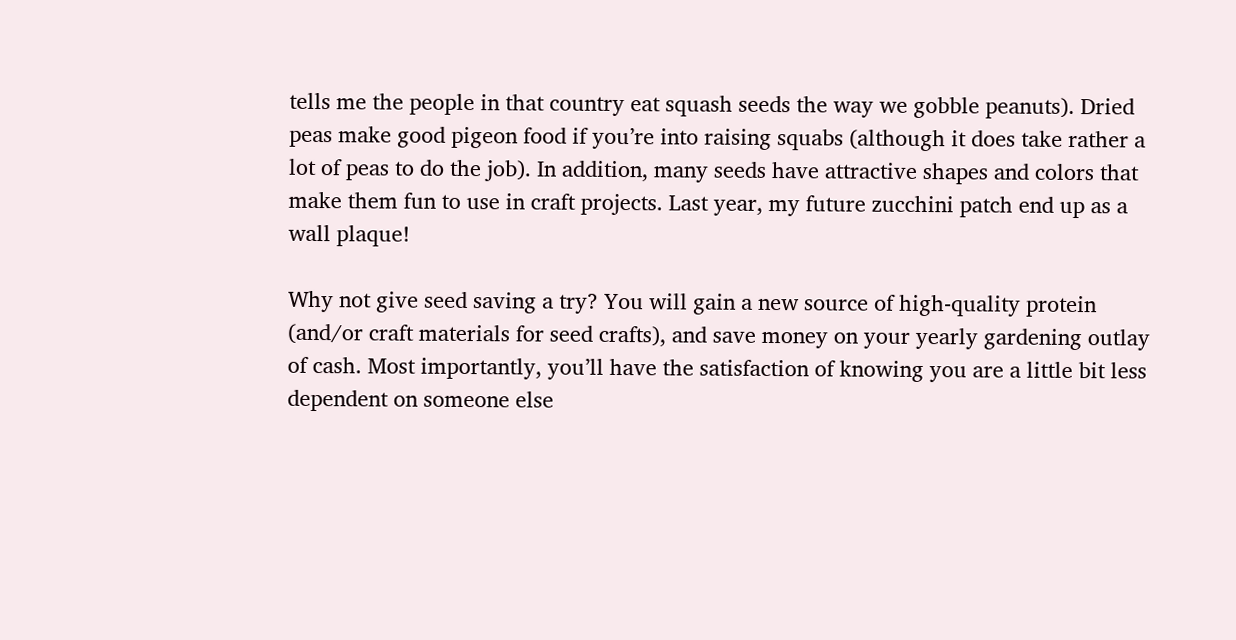tells me the people in that country eat squash seeds the way we gobble peanuts). Dried peas make good pigeon food if you’re into raising squabs (although it does take rather a lot of peas to do the job). In addition, many seeds have attractive shapes and colors that make them fun to use in craft projects. Last year, my future zucchini patch end up as a wall plaque!

Why not give seed saving a try? You will gain a new source of high-quality protein (and/or craft materials for seed crafts), and save money on your yearly gardening outlay of cash. Most importantly, you’ll have the satisfaction of knowing you are a little bit less dependent on someone else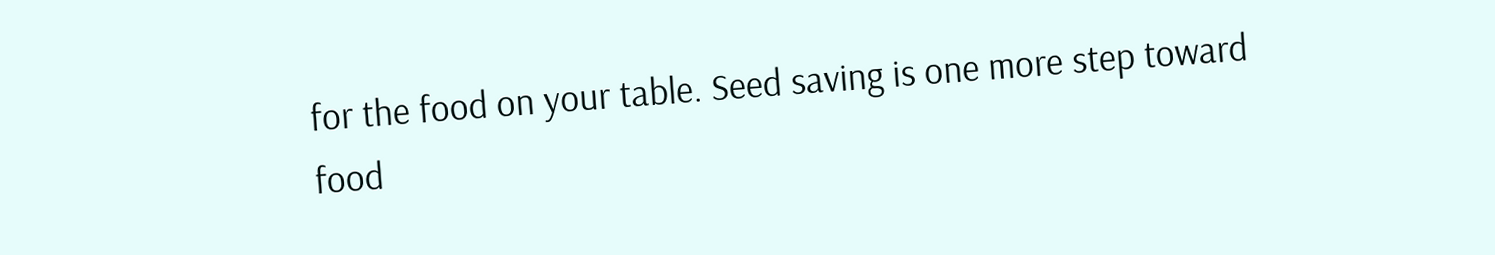for the food on your table. Seed saving is one more step toward food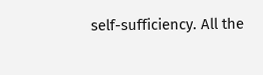self-sufficiency. All the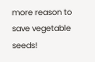more reason to save vegetable seeds!